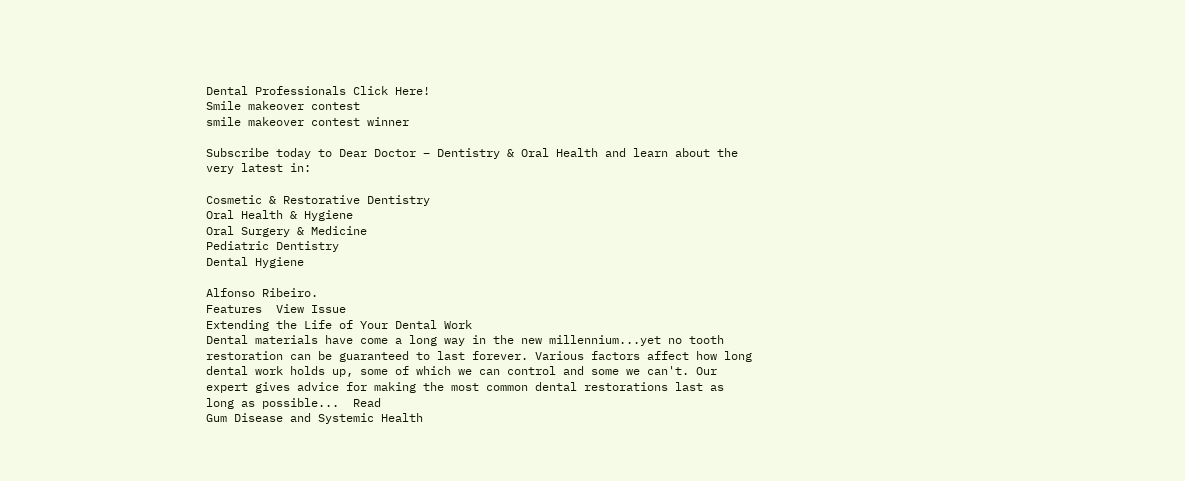Dental Professionals Click Here!
Smile makeover contest
smile makeover contest winner

Subscribe today to Dear Doctor – Dentistry & Oral Health and learn about the very latest in:

Cosmetic & Restorative Dentistry
Oral Health & Hygiene
Oral Surgery & Medicine
Pediatric Dentistry
Dental Hygiene

Alfonso Ribeiro.
Features  View Issue
Extending the Life of Your Dental Work
Dental materials have come a long way in the new millennium...yet no tooth restoration can be guaranteed to last forever. Various factors affect how long dental work holds up, some of which we can control and some we can't. Our expert gives advice for making the most common dental restorations last as long as possible...  Read
Gum Disease and Systemic Health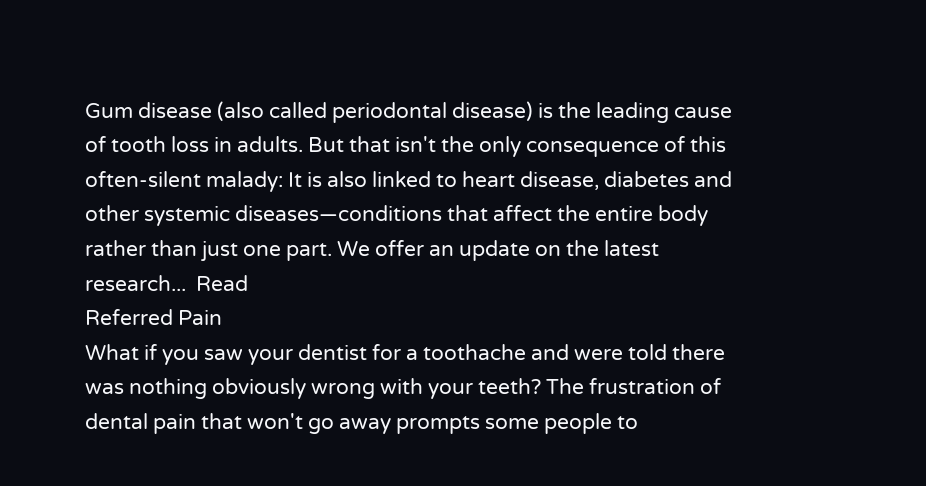Gum disease (also called periodontal disease) is the leading cause of tooth loss in adults. But that isn't the only consequence of this often-silent malady: It is also linked to heart disease, diabetes and other systemic diseases—conditions that affect the entire body rather than just one part. We offer an update on the latest research...  Read
Referred Pain
What if you saw your dentist for a toothache and were told there was nothing obviously wrong with your teeth? The frustration of dental pain that won't go away prompts some people to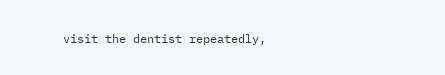visit the dentist repeatedly,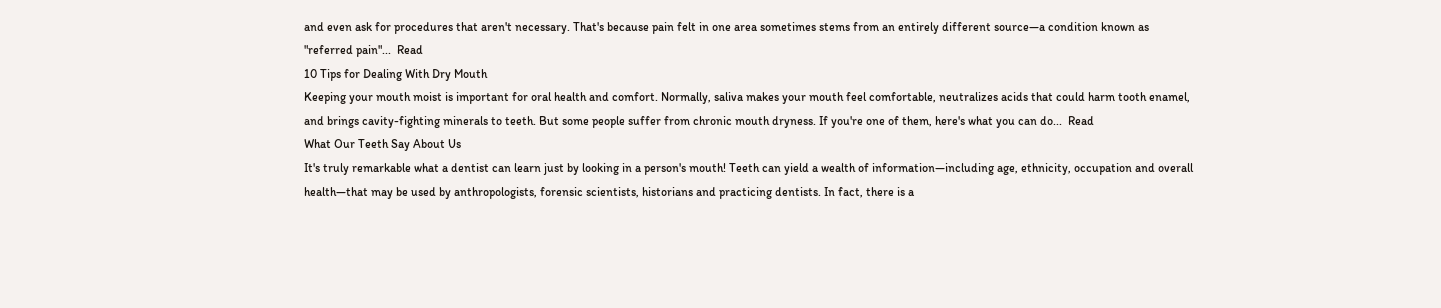and even ask for procedures that aren't necessary. That's because pain felt in one area sometimes stems from an entirely different source—a condition known as "referred pain"...  Read
10 Tips for Dealing With Dry Mouth
Keeping your mouth moist is important for oral health and comfort. Normally, saliva makes your mouth feel comfortable, neutralizes acids that could harm tooth enamel, and brings cavity-fighting minerals to teeth. But some people suffer from chronic mouth dryness. If you're one of them, here's what you can do...  Read
What Our Teeth Say About Us
It's truly remarkable what a dentist can learn just by looking in a person's mouth! Teeth can yield a wealth of information—including age, ethnicity, occupation and overall health—that may be used by anthropologists, forensic scientists, historians and practicing dentists. In fact, there is a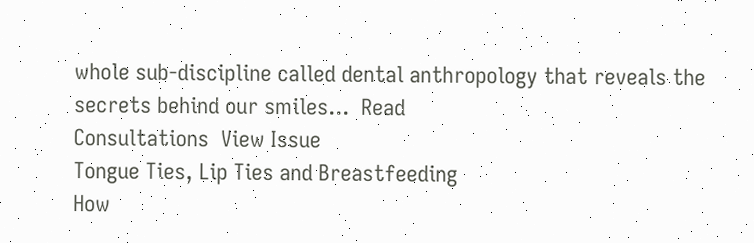whole sub-discipline called dental anthropology that reveals the secrets behind our smiles...  Read
Consultations  View Issue
Tongue Ties, Lip Ties and Breastfeeding
How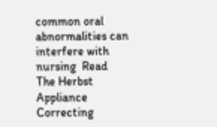common oral abnormalities can interfere with nursing  Read
The Herbst Appliance
Correcting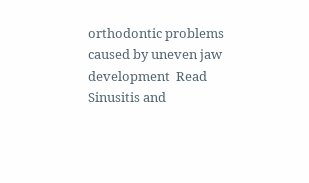orthodontic problems caused by uneven jaw development  Read
Sinusitis and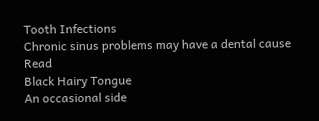Tooth Infections
Chronic sinus problems may have a dental cause  Read
Black Hairy Tongue
An occasional side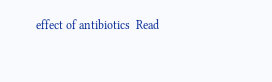effect of antibiotics  Read